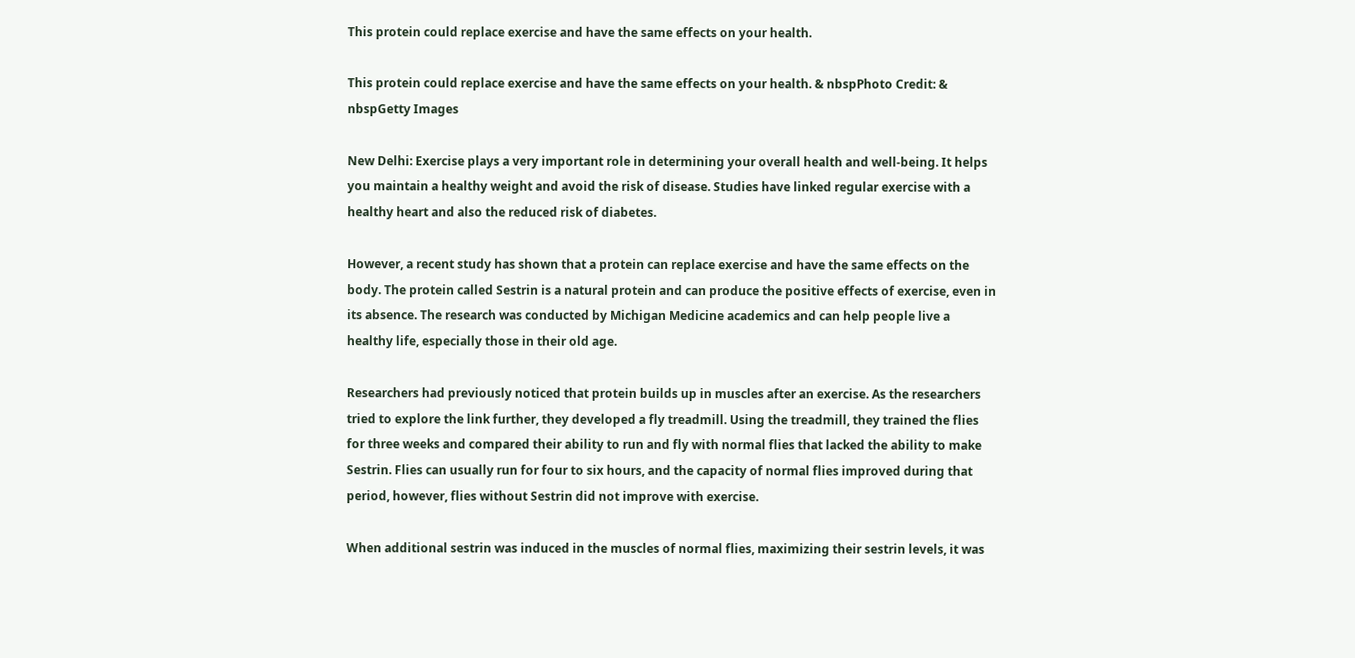This protein could replace exercise and have the same effects on your health.

This protein could replace exercise and have the same effects on your health. & nbspPhoto Credit: & nbspGetty Images

New Delhi: Exercise plays a very important role in determining your overall health and well-being. It helps you maintain a healthy weight and avoid the risk of disease. Studies have linked regular exercise with a healthy heart and also the reduced risk of diabetes.

However, a recent study has shown that a protein can replace exercise and have the same effects on the body. The protein called Sestrin is a natural protein and can produce the positive effects of exercise, even in its absence. The research was conducted by Michigan Medicine academics and can help people live a healthy life, especially those in their old age.

Researchers had previously noticed that protein builds up in muscles after an exercise. As the researchers tried to explore the link further, they developed a fly treadmill. Using the treadmill, they trained the flies for three weeks and compared their ability to run and fly with normal flies that lacked the ability to make Sestrin. Flies can usually run for four to six hours, and the capacity of normal flies improved during that period, however, flies without Sestrin did not improve with exercise.

When additional sestrin was induced in the muscles of normal flies, maximizing their sestrin levels, it was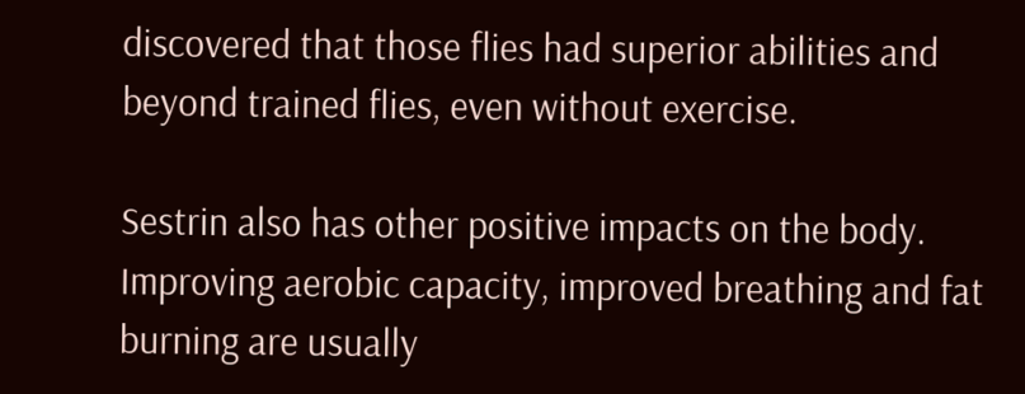discovered that those flies had superior abilities and beyond trained flies, even without exercise.

Sestrin also has other positive impacts on the body. Improving aerobic capacity, improved breathing and fat burning are usually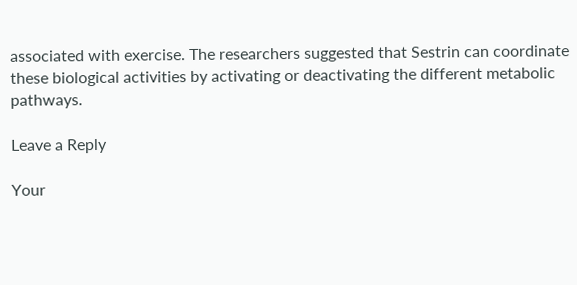associated with exercise. The researchers suggested that Sestrin can coordinate these biological activities by activating or deactivating the different metabolic pathways.

Leave a Reply

Your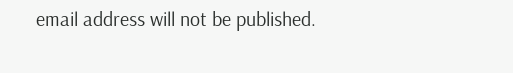email address will not be published.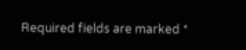Required fields are marked *